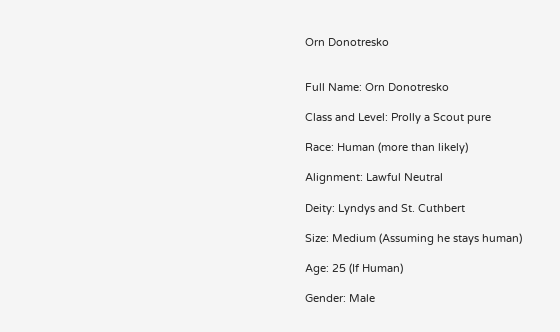Orn Donotresko


Full Name: Orn Donotresko

Class and Level: Prolly a Scout pure

Race: Human (more than likely)

Alignment: Lawful Neutral

Deity: Lyndys and St. Cuthbert

Size: Medium (Assuming he stays human)

Age: 25 (If Human)

Gender: Male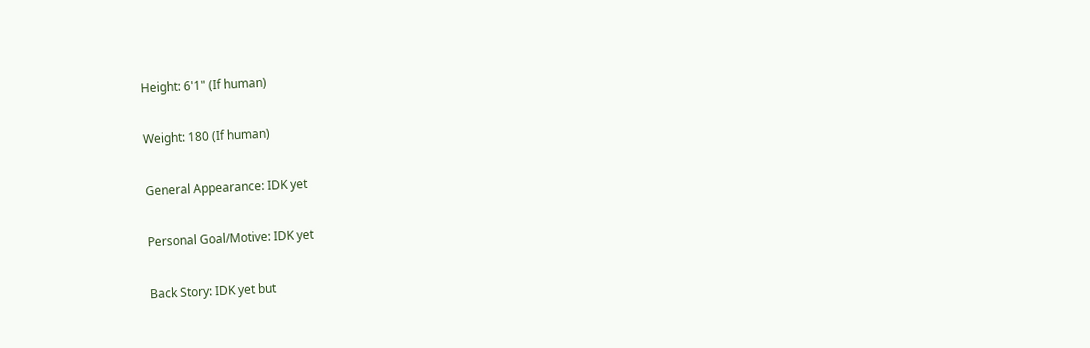Height: 6'1" (If human)

Weight: 180 (If human)

General Appearance: IDK yet

Personal Goal/Motive: IDK yet

Back Story: IDK yet but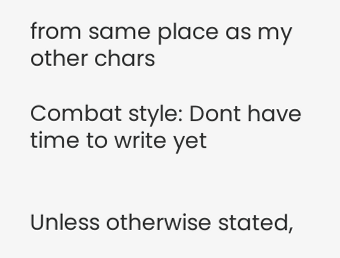from same place as my other chars

Combat style: Dont have time to write yet


Unless otherwise stated,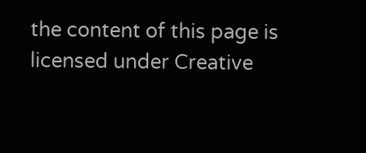the content of this page is licensed under Creative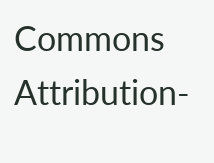Commons Attribution-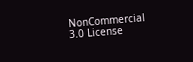NonCommercial 3.0 License